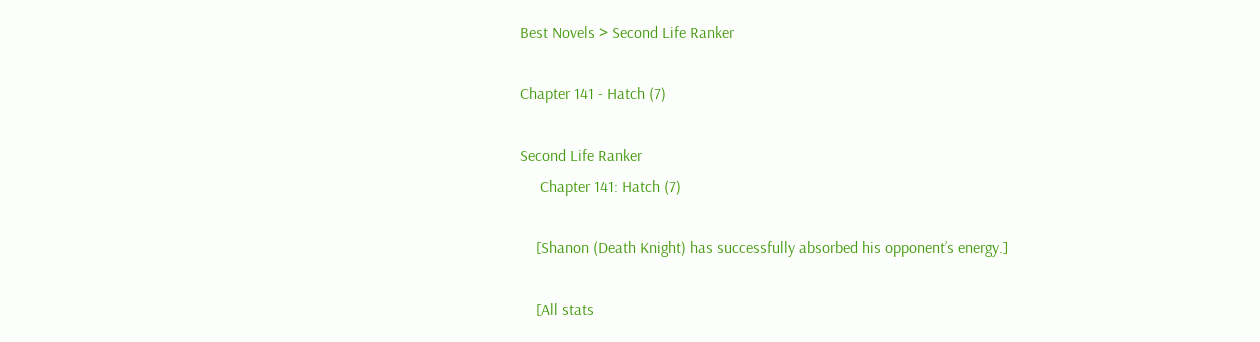Best Novels > Second Life Ranker

Chapter 141 - Hatch (7)

Second Life Ranker
     Chapter 141: Hatch (7)

    [Shanon (Death Knight) has successfully absorbed his opponent’s energy.]

    [All stats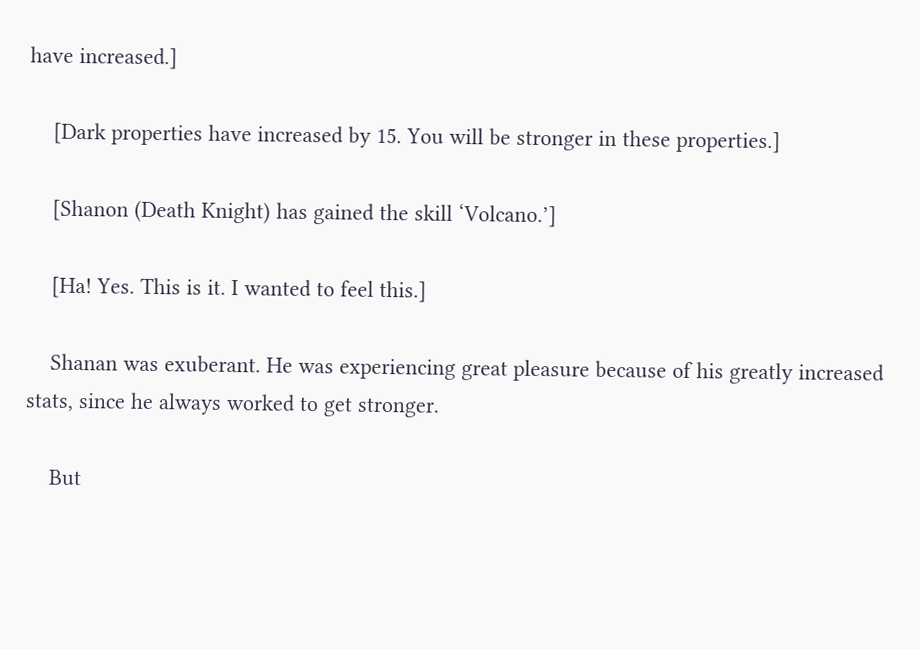have increased.]

    [Dark properties have increased by 15. You will be stronger in these properties.]

    [Shanon (Death Knight) has gained the skill ‘Volcano.’]

    [Ha! Yes. This is it. I wanted to feel this.]

    Shanan was exuberant. He was experiencing great pleasure because of his greatly increased stats, since he always worked to get stronger.

    But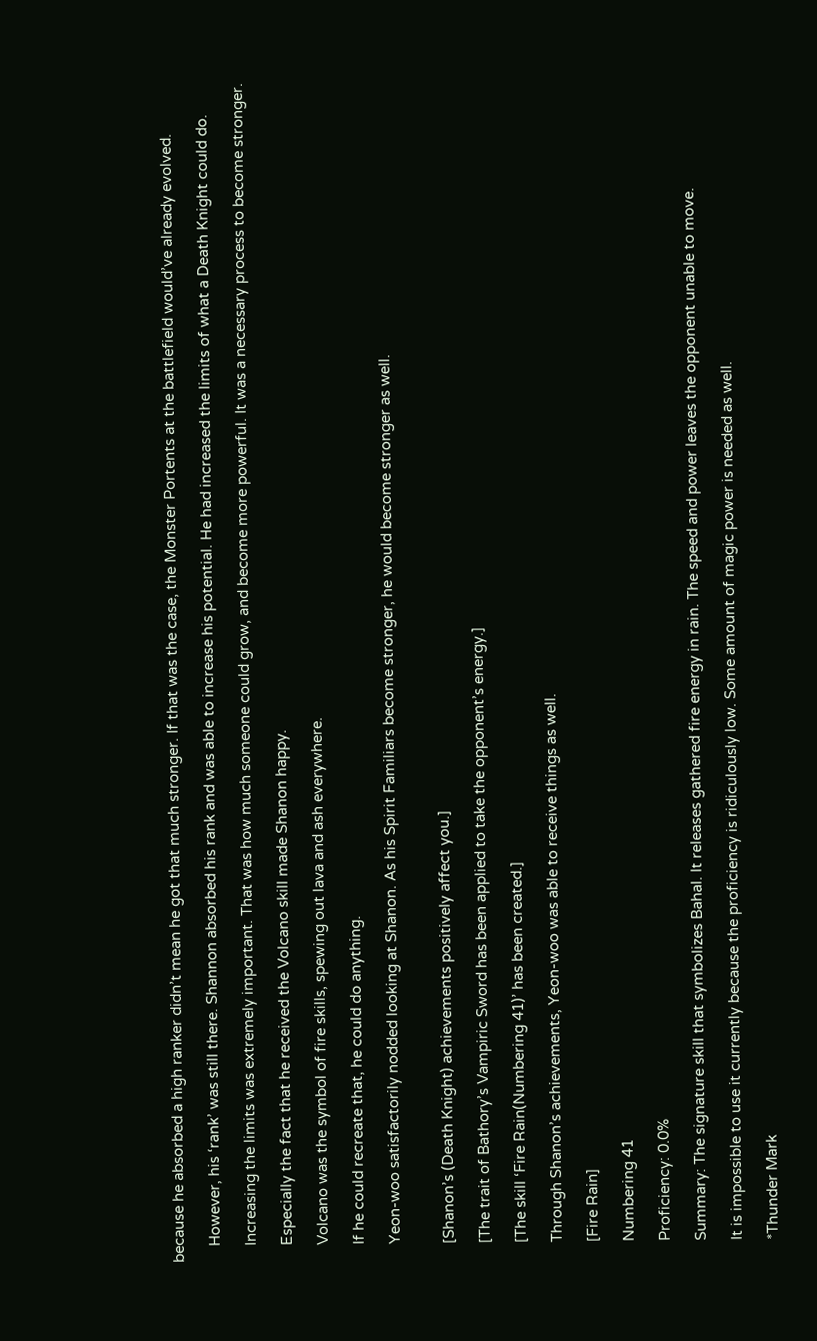because he absorbed a high ranker didn’t mean he got that much stronger. If that was the case, the Monster Portents at the battlefield would’ve already evolved.

    However, his ‘rank’ was still there. Shannon absorbed his rank and was able to increase his potential. He had increased the limits of what a Death Knight could do.

    Increasing the limits was extremely important. That was how much someone could grow, and become more powerful. It was a necessary process to become stronger.

    Especially the fact that he received the Volcano skill made Shanon happy.

    Volcano was the symbol of fire skills, spewing out lava and ash everywhere.

    If he could recreate that, he could do anything.

    Yeon-woo satisfactorily nodded looking at Shanon. As his Spirit Familiars become stronger, he would become stronger as well.


    [Shanon’s (Death Knight) achievements positively affect you.]

    [The trait of Bathory’s Vampiric Sword has been applied to take the opponent’s energy.]

    [The skill ‘Fire Rain(Numbering 41)’ has been created.]

    Through Shanon’s achievements, Yeon-woo was able to receive things as well.

    [Fire Rain]

    Numbering 41

    Proficiency: 0.0%

    Summary: The signature skill that symbolizes Bahal. It releases gathered fire energy in rain. The speed and power leaves the opponent unable to move.

    It is impossible to use it currently because the proficiency is ridiculously low. Some amount of magic power is needed as well.

    *Thunder Mark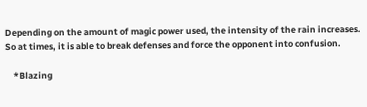Depending on the amount of magic power used, the intensity of the rain increases. So at times, it is able to break defenses and force the opponent into confusion.

    *Blazing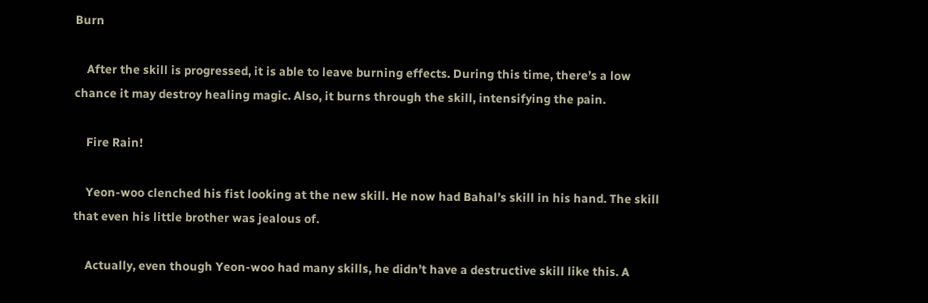Burn

    After the skill is progressed, it is able to leave burning effects. During this time, there’s a low chance it may destroy healing magic. Also, it burns through the skill, intensifying the pain.

    Fire Rain!

    Yeon-woo clenched his fist looking at the new skill. He now had Bahal’s skill in his hand. The skill that even his little brother was jealous of.

    Actually, even though Yeon-woo had many skills, he didn’t have a destructive skill like this. A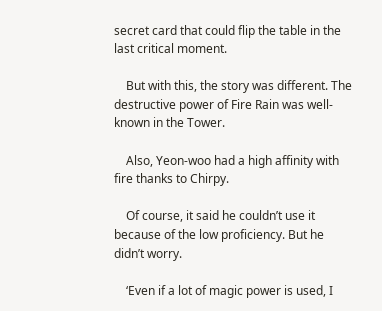secret card that could flip the table in the last critical moment.

    But with this, the story was different. The destructive power of Fire Rain was well-known in the Tower.

    Also, Yeon-woo had a high affinity with fire thanks to Chirpy.

    Of course, it said he couldn’t use it because of the low proficiency. But he didn’t worry.

    ‘Even if a lot of magic power is used, I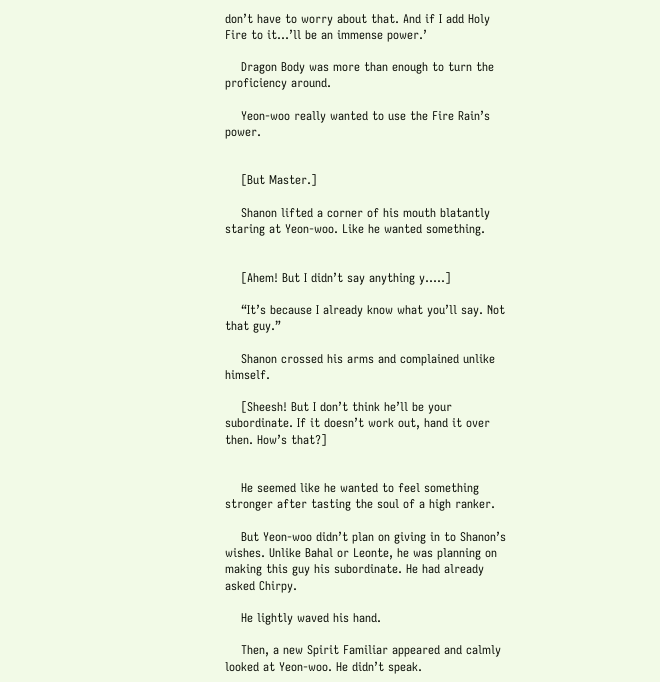don’t have to worry about that. And if I add Holy Fire to it…’ll be an immense power.’

    Dragon Body was more than enough to turn the proficiency around.

    Yeon-woo really wanted to use the Fire Rain’s power.


    [But Master.]

    Shanon lifted a corner of his mouth blatantly staring at Yeon-woo. Like he wanted something.


    [Ahem! But I didn’t say anything y…..]

    “It’s because I already know what you’ll say. Not that guy.”

    Shanon crossed his arms and complained unlike himself.

    [Sheesh! But I don’t think he’ll be your subordinate. If it doesn’t work out, hand it over then. How’s that?]


    He seemed like he wanted to feel something stronger after tasting the soul of a high ranker.

    But Yeon-woo didn’t plan on giving in to Shanon’s wishes. Unlike Bahal or Leonte, he was planning on making this guy his subordinate. He had already asked Chirpy.

    He lightly waved his hand.

    Then, a new Spirit Familiar appeared and calmly looked at Yeon-woo. He didn’t speak.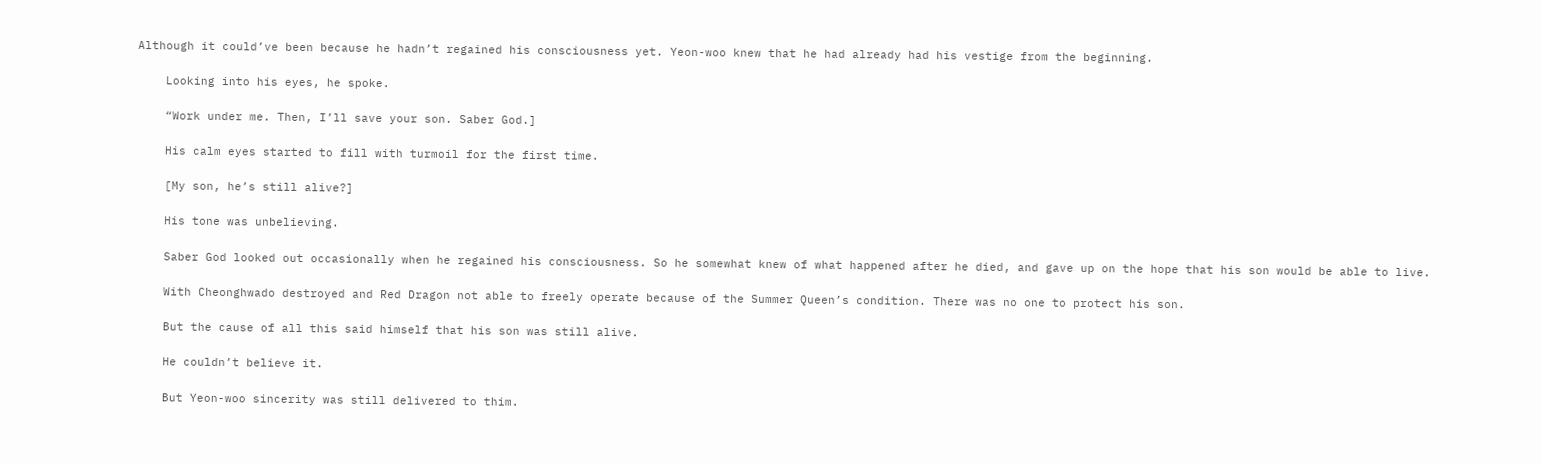Although it could’ve been because he hadn’t regained his consciousness yet. Yeon-woo knew that he had already had his vestige from the beginning.

    Looking into his eyes, he spoke.

    “Work under me. Then, I’ll save your son. Saber God.]

    His calm eyes started to fill with turmoil for the first time.

    [My son, he’s still alive?]

    His tone was unbelieving.

    Saber God looked out occasionally when he regained his consciousness. So he somewhat knew of what happened after he died, and gave up on the hope that his son would be able to live.

    With Cheonghwado destroyed and Red Dragon not able to freely operate because of the Summer Queen’s condition. There was no one to protect his son.

    But the cause of all this said himself that his son was still alive.

    He couldn’t believe it.

    But Yeon-woo sincerity was still delivered to thim.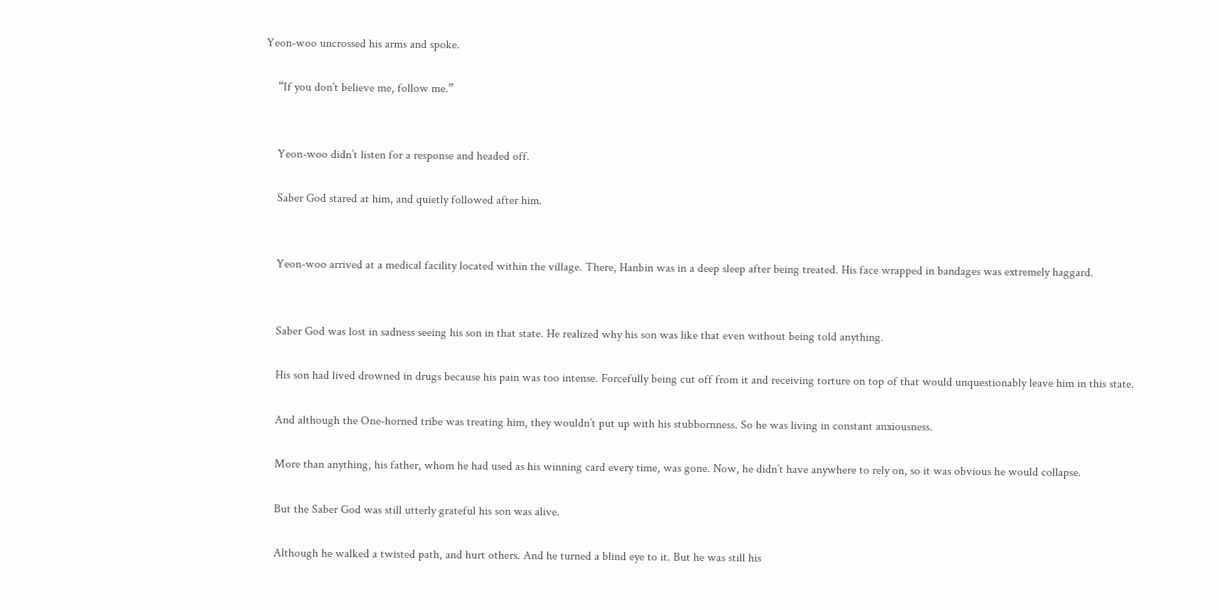Yeon-woo uncrossed his arms and spoke.

    “If you don’t believe me, follow me.”


    Yeon-woo didn’t listen for a response and headed off.

    Saber God stared at him, and quietly followed after him.


    Yeon-woo arrived at a medical facility located within the village. There, Hanbin was in a deep sleep after being treated. His face wrapped in bandages was extremely haggard.


    Saber God was lost in sadness seeing his son in that state. He realized why his son was like that even without being told anything.

    His son had lived drowned in drugs because his pain was too intense. Forcefully being cut off from it and receiving torture on top of that would unquestionably leave him in this state.

    And although the One-horned tribe was treating him, they wouldn’t put up with his stubbornness. So he was living in constant anxiousness.

    More than anything, his father, whom he had used as his winning card every time, was gone. Now, he didn’t have anywhere to rely on, so it was obvious he would collapse.

    But the Saber God was still utterly grateful his son was alive.

    Although he walked a twisted path, and hurt others. And he turned a blind eye to it. But he was still his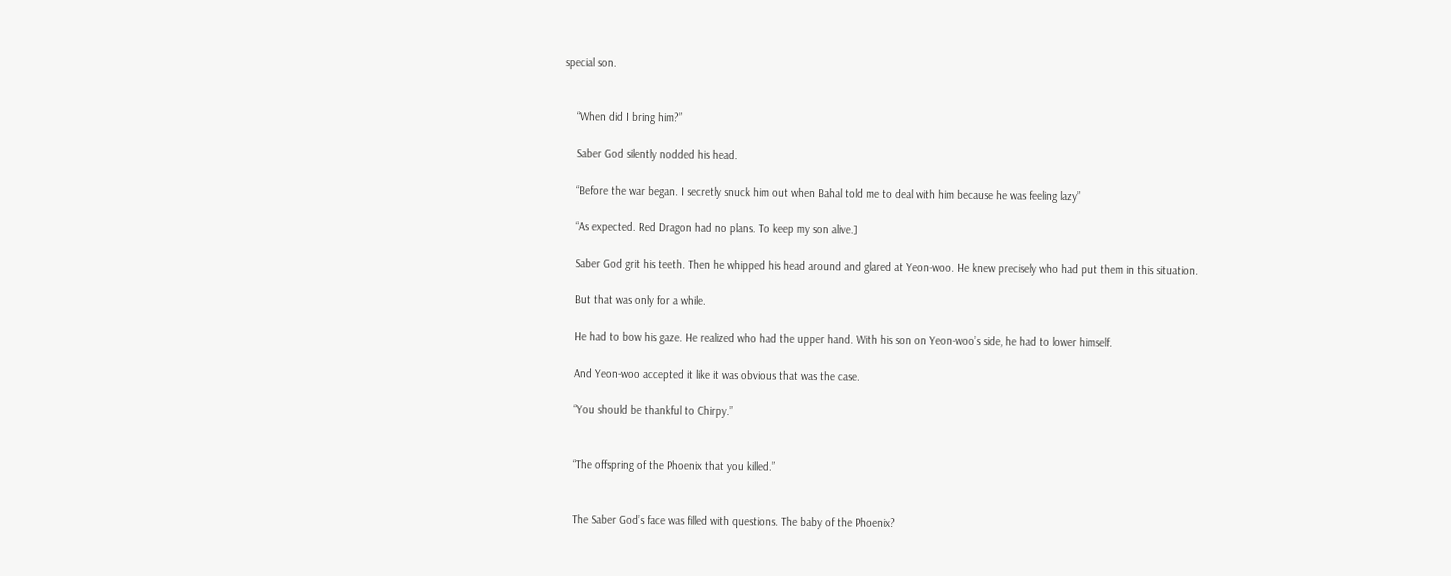special son.


    “When did I bring him?”

    Saber God silently nodded his head.

    “Before the war began. I secretly snuck him out when Bahal told me to deal with him because he was feeling lazy”

    “As expected. Red Dragon had no plans. To keep my son alive.]

    Saber God grit his teeth. Then he whipped his head around and glared at Yeon-woo. He knew precisely who had put them in this situation.

    But that was only for a while.

    He had to bow his gaze. He realized who had the upper hand. With his son on Yeon-woo’s side, he had to lower himself.

    And Yeon-woo accepted it like it was obvious that was the case.

    “You should be thankful to Chirpy.”


    “The offspring of the Phoenix that you killed.”


    The Saber God’s face was filled with questions. The baby of the Phoenix?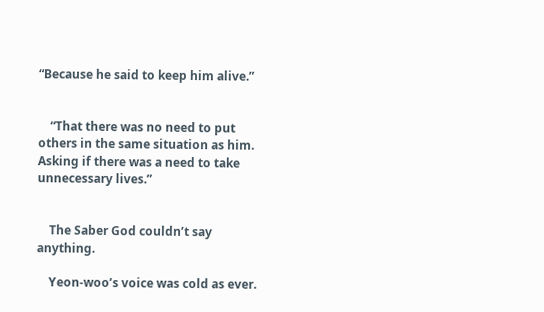“Because he said to keep him alive.”


    “That there was no need to put others in the same situation as him. Asking if there was a need to take unnecessary lives.”


    The Saber God couldn’t say anything.

    Yeon-woo’s voice was cold as ever.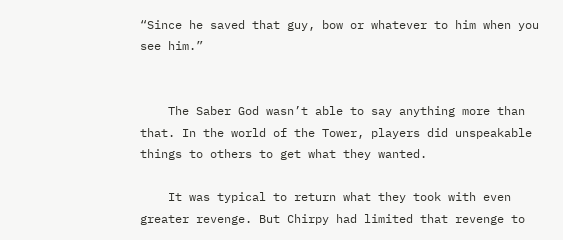“Since he saved that guy, bow or whatever to him when you see him.”


    The Saber God wasn’t able to say anything more than that. In the world of the Tower, players did unspeakable things to others to get what they wanted.

    It was typical to return what they took with even greater revenge. But Chirpy had limited that revenge to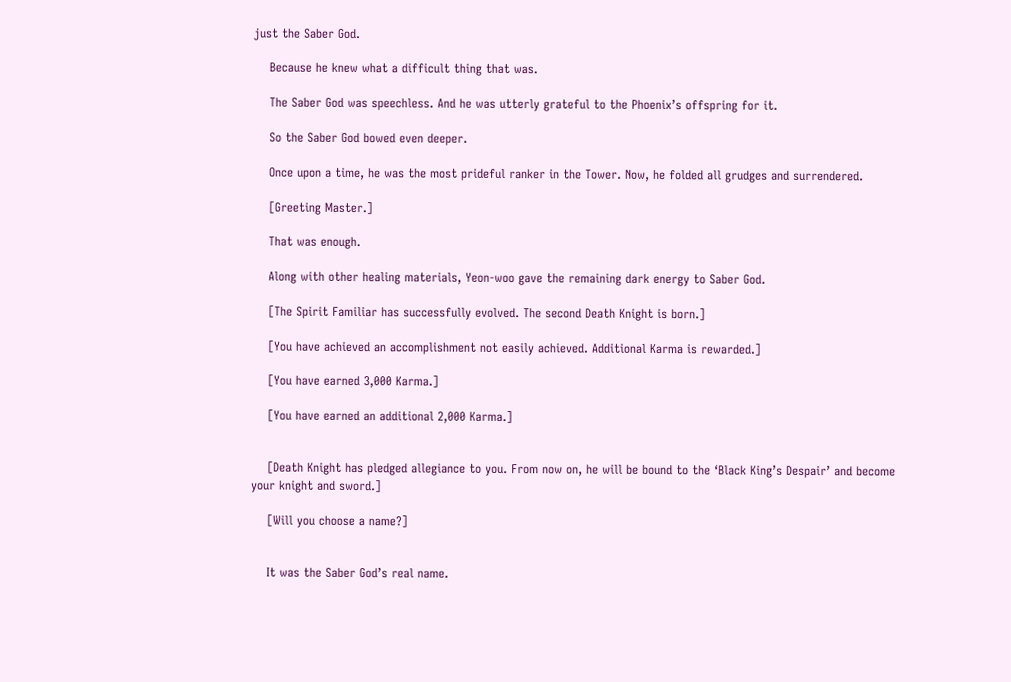just the Saber God.

    Because he knew what a difficult thing that was.

    The Saber God was speechless. And he was utterly grateful to the Phoenix’s offspring for it.

    So the Saber God bowed even deeper.

    Once upon a time, he was the most prideful ranker in the Tower. Now, he folded all grudges and surrendered.

    [Greeting Master.]

    That was enough.

    Along with other healing materials, Yeon-woo gave the remaining dark energy to Saber God.

    [The Spirit Familiar has successfully evolved. The second Death Knight is born.]

    [You have achieved an accomplishment not easily achieved. Additional Karma is rewarded.]

    [You have earned 3,000 Karma.]

    [You have earned an additional 2,000 Karma.]


    [Death Knight has pledged allegiance to you. From now on, he will be bound to the ‘Black King’s Despair’ and become your knight and sword.]

    [Will you choose a name?]


    It was the Saber God’s real name.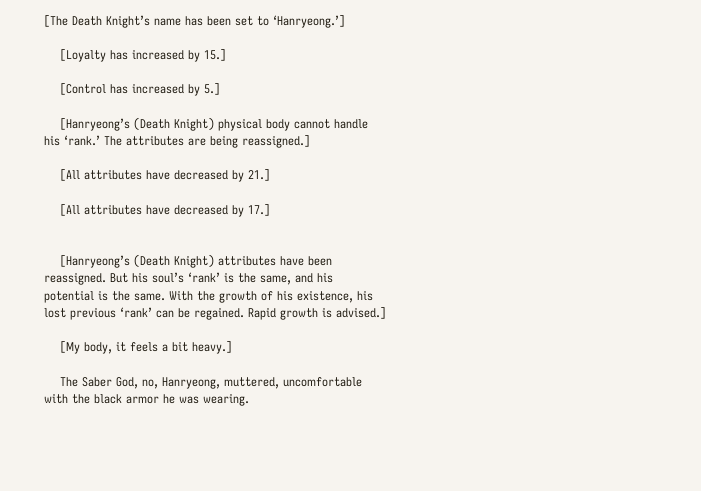[The Death Knight’s name has been set to ‘Hanryeong.’]

    [Loyalty has increased by 15.]

    [Control has increased by 5.]

    [Hanryeong’s (Death Knight) physical body cannot handle his ‘rank.’ The attributes are being reassigned.]

    [All attributes have decreased by 21.]

    [All attributes have decreased by 17.]


    [Hanryeong’s (Death Knight) attributes have been reassigned. But his soul’s ‘rank’ is the same, and his potential is the same. With the growth of his existence, his lost previous ‘rank’ can be regained. Rapid growth is advised.]

    [My body, it feels a bit heavy.]

    The Saber God, no, Hanryeong, muttered, uncomfortable with the black armor he was wearing.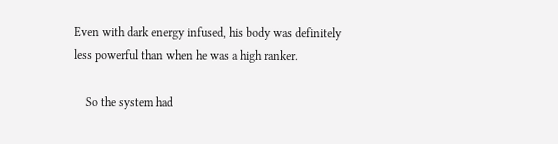Even with dark energy infused, his body was definitely less powerful than when he was a high ranker.

    So the system had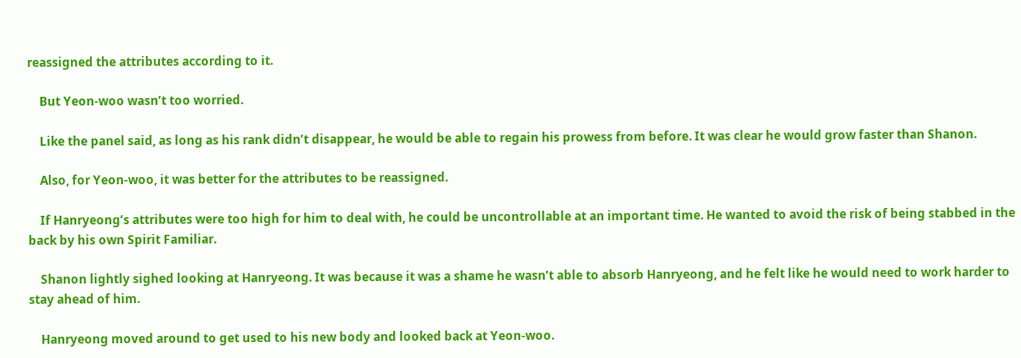reassigned the attributes according to it.

    But Yeon-woo wasn’t too worried.

    Like the panel said, as long as his rank didn’t disappear, he would be able to regain his prowess from before. It was clear he would grow faster than Shanon.

    Also, for Yeon-woo, it was better for the attributes to be reassigned.

    If Hanryeong’s attributes were too high for him to deal with, he could be uncontrollable at an important time. He wanted to avoid the risk of being stabbed in the back by his own Spirit Familiar.

    Shanon lightly sighed looking at Hanryeong. It was because it was a shame he wasn’t able to absorb Hanryeong, and he felt like he would need to work harder to stay ahead of him.

    Hanryeong moved around to get used to his new body and looked back at Yeon-woo.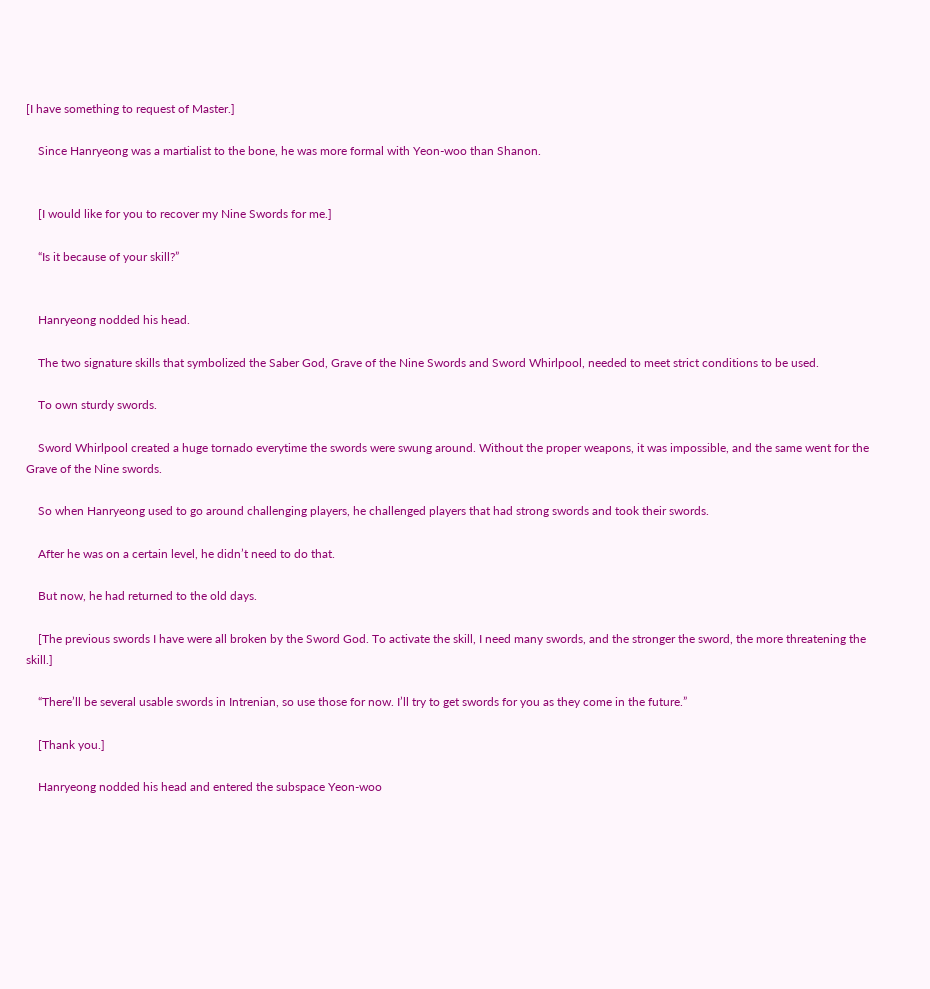[I have something to request of Master.]

    Since Hanryeong was a martialist to the bone, he was more formal with Yeon-woo than Shanon.


    [I would like for you to recover my Nine Swords for me.]

    “Is it because of your skill?”


    Hanryeong nodded his head.

    The two signature skills that symbolized the Saber God, Grave of the Nine Swords and Sword Whirlpool, needed to meet strict conditions to be used.

    To own sturdy swords.

    Sword Whirlpool created a huge tornado everytime the swords were swung around. Without the proper weapons, it was impossible, and the same went for the Grave of the Nine swords.

    So when Hanryeong used to go around challenging players, he challenged players that had strong swords and took their swords.

    After he was on a certain level, he didn’t need to do that.

    But now, he had returned to the old days.

    [The previous swords I have were all broken by the Sword God. To activate the skill, I need many swords, and the stronger the sword, the more threatening the skill.]

    “There’ll be several usable swords in Intrenian, so use those for now. I’ll try to get swords for you as they come in the future.”

    [Thank you.]

    Hanryeong nodded his head and entered the subspace Yeon-woo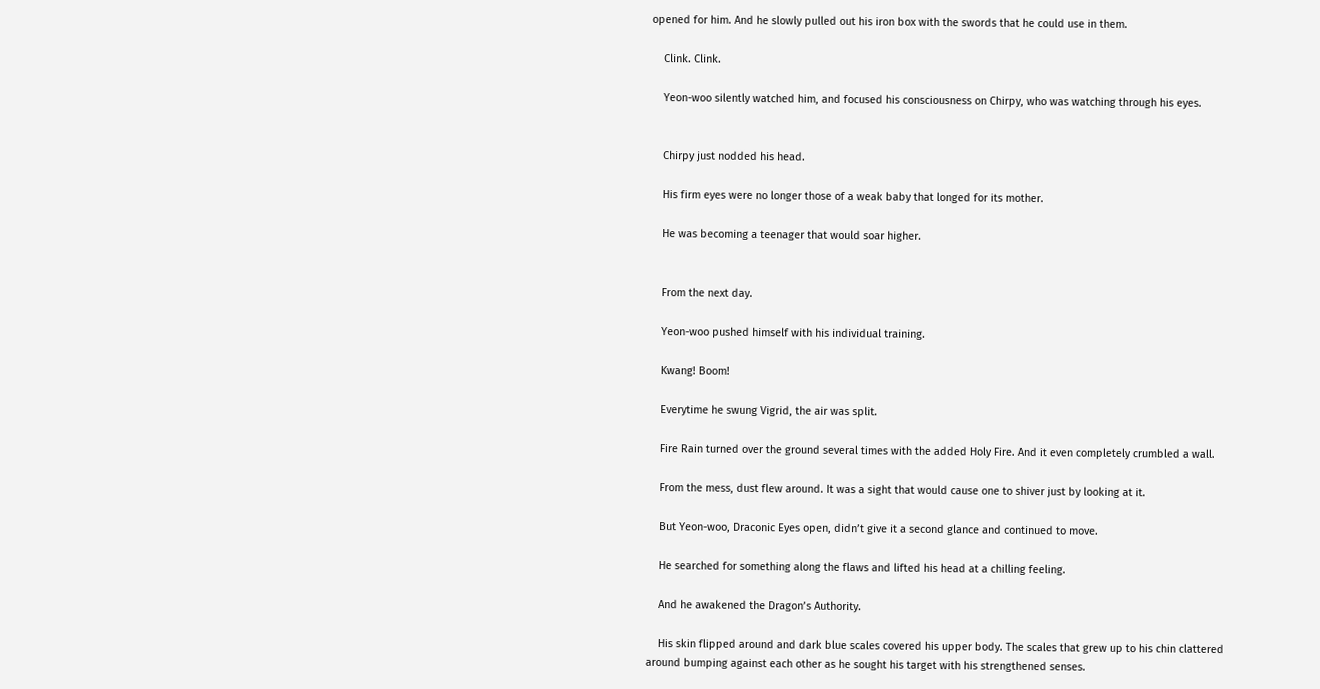opened for him. And he slowly pulled out his iron box with the swords that he could use in them.

    Clink. Clink.

    Yeon-woo silently watched him, and focused his consciousness on Chirpy, who was watching through his eyes.


    Chirpy just nodded his head.

    His firm eyes were no longer those of a weak baby that longed for its mother.

    He was becoming a teenager that would soar higher.


    From the next day.

    Yeon-woo pushed himself with his individual training.

    Kwang! Boom!

    Everytime he swung Vigrid, the air was split.

    Fire Rain turned over the ground several times with the added Holy Fire. And it even completely crumbled a wall.

    From the mess, dust flew around. It was a sight that would cause one to shiver just by looking at it.

    But Yeon-woo, Draconic Eyes open, didn’t give it a second glance and continued to move.

    He searched for something along the flaws and lifted his head at a chilling feeling.

    And he awakened the Dragon’s Authority.

    His skin flipped around and dark blue scales covered his upper body. The scales that grew up to his chin clattered around bumping against each other as he sought his target with his strengthened senses.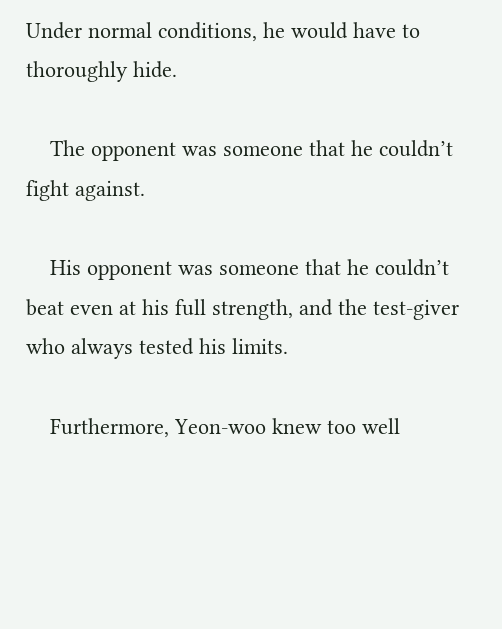Under normal conditions, he would have to thoroughly hide.

    The opponent was someone that he couldn’t fight against.

    His opponent was someone that he couldn’t beat even at his full strength, and the test-giver who always tested his limits.

    Furthermore, Yeon-woo knew too well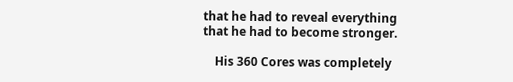that he had to reveal everything that he had to become stronger.

    His 360 Cores was completely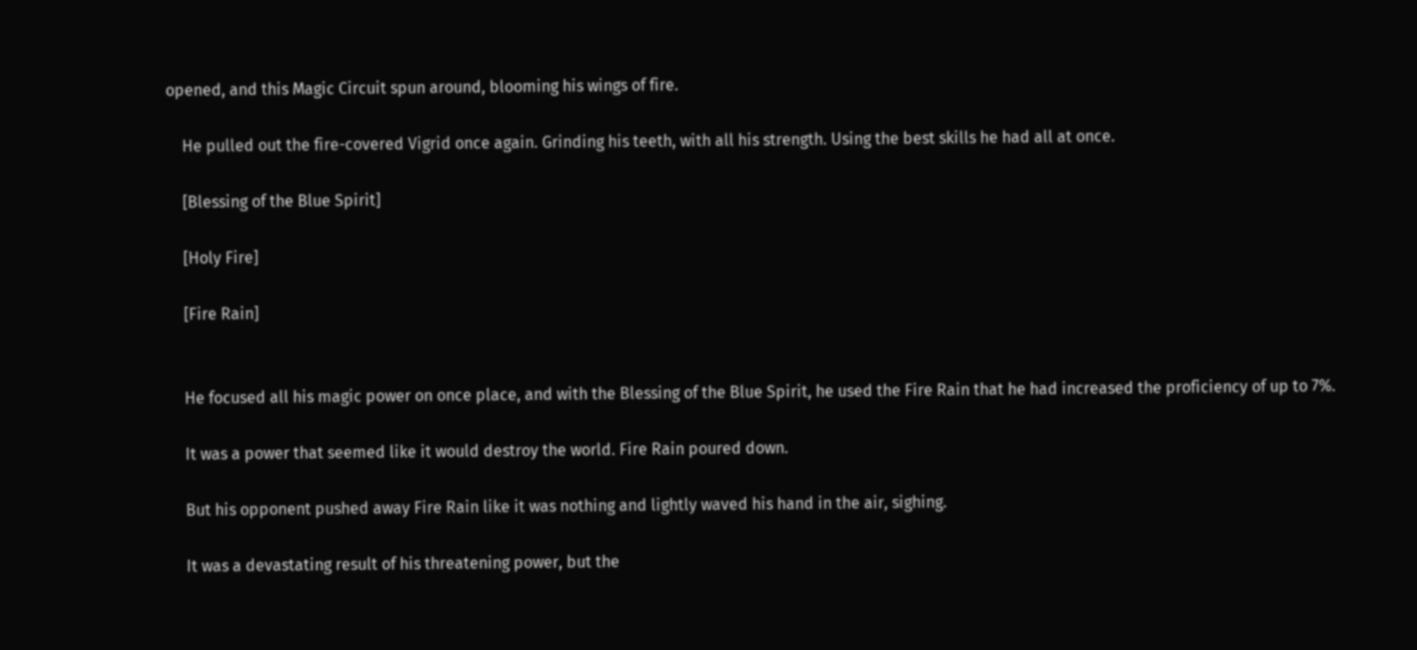opened, and this Magic Circuit spun around, blooming his wings of fire.

    He pulled out the fire-covered Vigrid once again. Grinding his teeth, with all his strength. Using the best skills he had all at once.

    [Blessing of the Blue Spirit]

    [Holy Fire]

    [Fire Rain]


    He focused all his magic power on once place, and with the Blessing of the Blue Spirit, he used the Fire Rain that he had increased the proficiency of up to 7%.

    It was a power that seemed like it would destroy the world. Fire Rain poured down.

    But his opponent pushed away Fire Rain like it was nothing and lightly waved his hand in the air, sighing.

    It was a devastating result of his threatening power, but the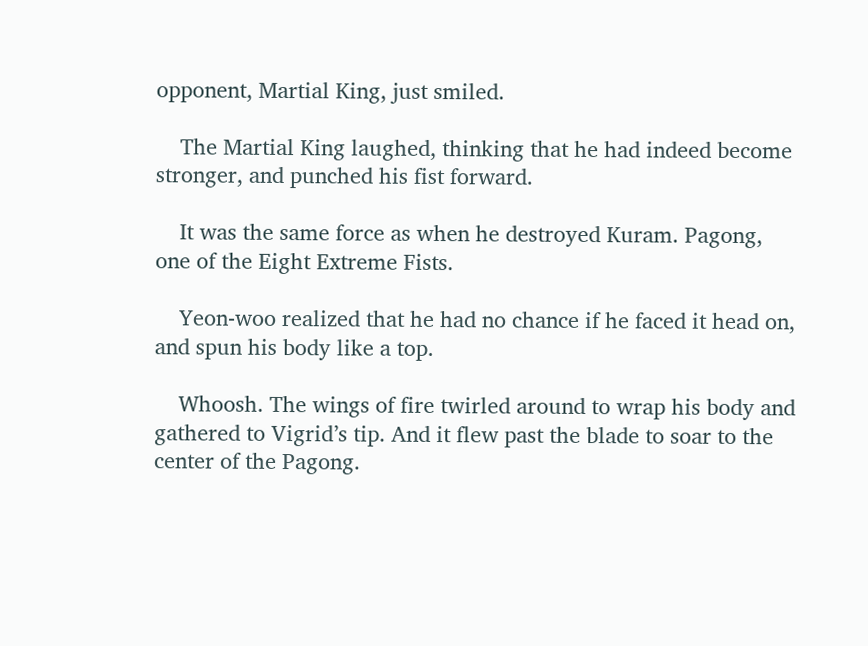opponent, Martial King, just smiled.

    The Martial King laughed, thinking that he had indeed become stronger, and punched his fist forward.

    It was the same force as when he destroyed Kuram. Pagong, one of the Eight Extreme Fists.

    Yeon-woo realized that he had no chance if he faced it head on, and spun his body like a top.

    Whoosh. The wings of fire twirled around to wrap his body and gathered to Vigrid’s tip. And it flew past the blade to soar to the center of the Pagong.